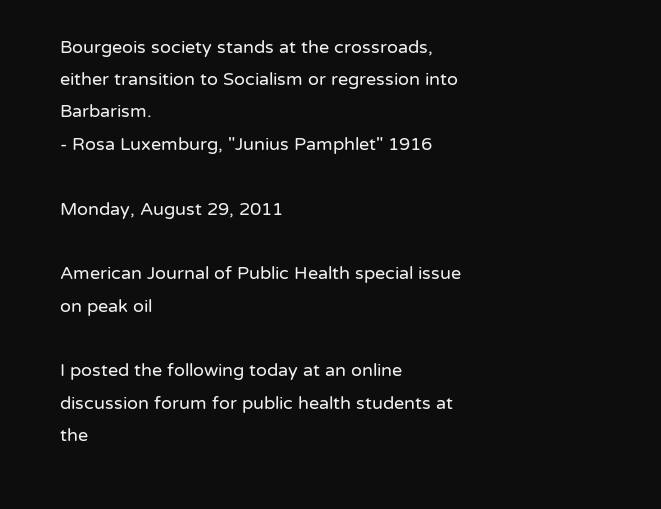Bourgeois society stands at the crossroads, either transition to Socialism or regression into Barbarism.
- Rosa Luxemburg, "Junius Pamphlet" 1916

Monday, August 29, 2011

American Journal of Public Health special issue on peak oil

I posted the following today at an online discussion forum for public health students at the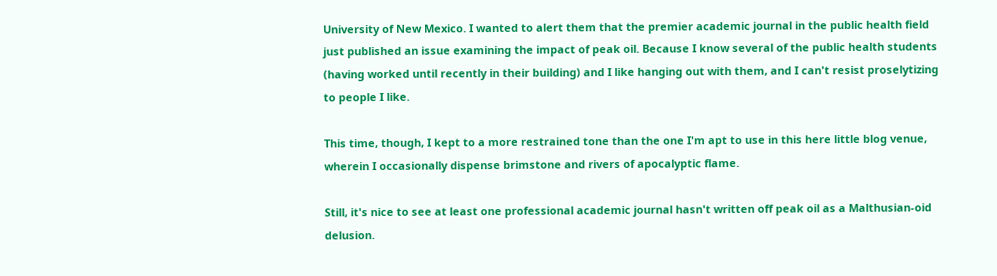University of New Mexico. I wanted to alert them that the premier academic journal in the public health field just published an issue examining the impact of peak oil. Because I know several of the public health students (having worked until recently in their building) and I like hanging out with them, and I can't resist proselytizing to people I like.

This time, though, I kept to a more restrained tone than the one I'm apt to use in this here little blog venue, wherein I occasionally dispense brimstone and rivers of apocalyptic flame.

Still, it's nice to see at least one professional academic journal hasn't written off peak oil as a Malthusian-oid delusion.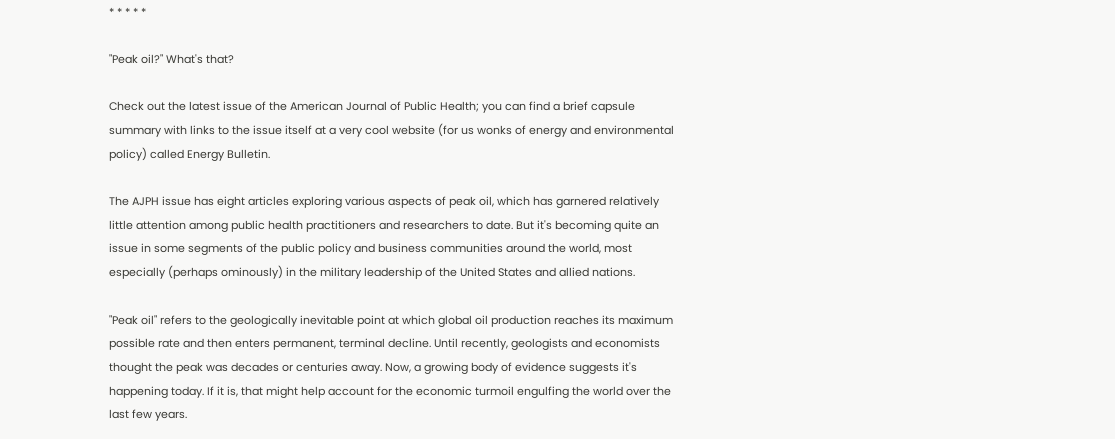* * * * *

"Peak oil?" What's that?

Check out the latest issue of the American Journal of Public Health; you can find a brief capsule summary with links to the issue itself at a very cool website (for us wonks of energy and environmental policy) called Energy Bulletin.

The AJPH issue has eight articles exploring various aspects of peak oil, which has garnered relatively little attention among public health practitioners and researchers to date. But it's becoming quite an issue in some segments of the public policy and business communities around the world, most especially (perhaps ominously) in the military leadership of the United States and allied nations.

"Peak oil" refers to the geologically inevitable point at which global oil production reaches its maximum possible rate and then enters permanent, terminal decline. Until recently, geologists and economists thought the peak was decades or centuries away. Now, a growing body of evidence suggests it's happening today. If it is, that might help account for the economic turmoil engulfing the world over the last few years.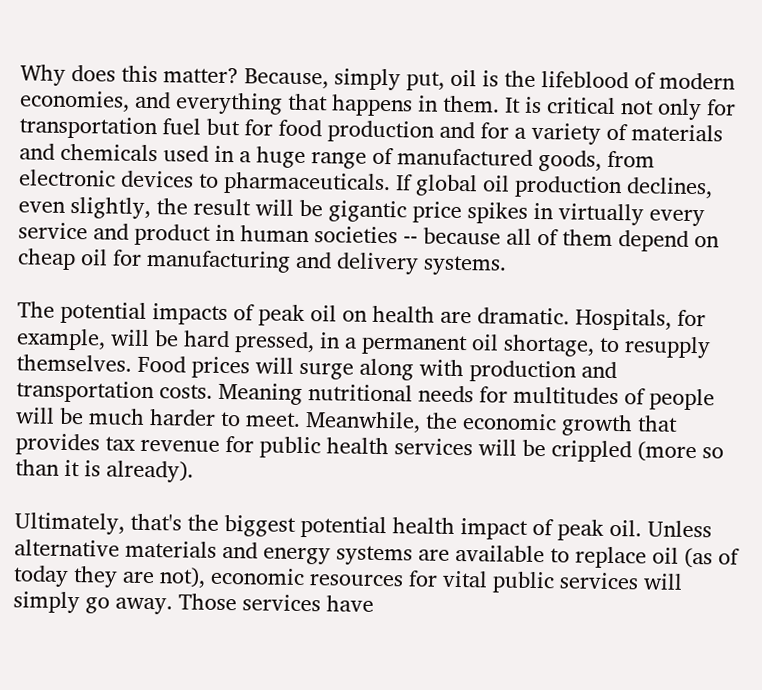Why does this matter? Because, simply put, oil is the lifeblood of modern economies, and everything that happens in them. It is critical not only for transportation fuel but for food production and for a variety of materials and chemicals used in a huge range of manufactured goods, from electronic devices to pharmaceuticals. If global oil production declines, even slightly, the result will be gigantic price spikes in virtually every service and product in human societies -- because all of them depend on cheap oil for manufacturing and delivery systems.

The potential impacts of peak oil on health are dramatic. Hospitals, for example, will be hard pressed, in a permanent oil shortage, to resupply themselves. Food prices will surge along with production and transportation costs. Meaning nutritional needs for multitudes of people will be much harder to meet. Meanwhile, the economic growth that provides tax revenue for public health services will be crippled (more so than it is already).

Ultimately, that's the biggest potential health impact of peak oil. Unless alternative materials and energy systems are available to replace oil (as of today they are not), economic resources for vital public services will simply go away. Those services have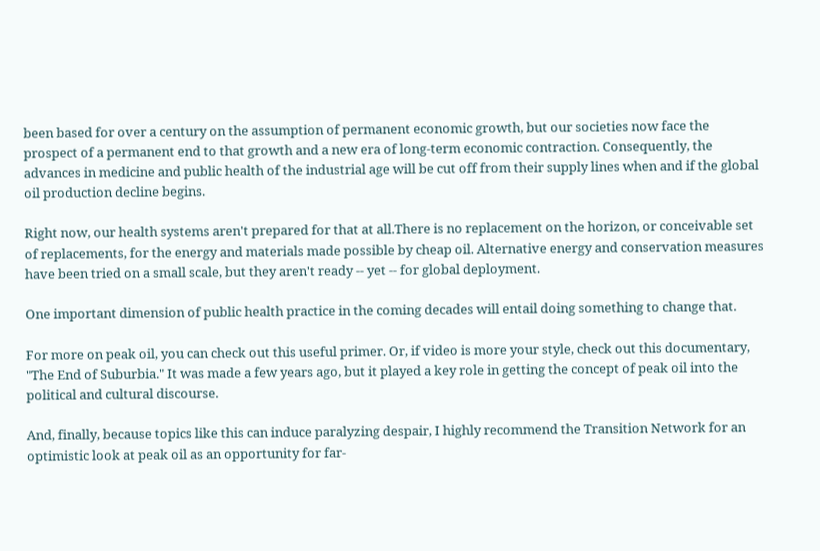been based for over a century on the assumption of permanent economic growth, but our societies now face the prospect of a permanent end to that growth and a new era of long-term economic contraction. Consequently, the advances in medicine and public health of the industrial age will be cut off from their supply lines when and if the global oil production decline begins.

Right now, our health systems aren't prepared for that at all.There is no replacement on the horizon, or conceivable set of replacements, for the energy and materials made possible by cheap oil. Alternative energy and conservation measures have been tried on a small scale, but they aren't ready -- yet -- for global deployment.

One important dimension of public health practice in the coming decades will entail doing something to change that.

For more on peak oil, you can check out this useful primer. Or, if video is more your style, check out this documentary, "The End of Suburbia." It was made a few years ago, but it played a key role in getting the concept of peak oil into the political and cultural discourse.

And, finally, because topics like this can induce paralyzing despair, I highly recommend the Transition Network for an optimistic look at peak oil as an opportunity for far-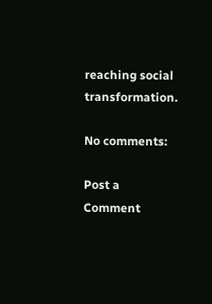reaching social transformation.

No comments:

Post a Comment